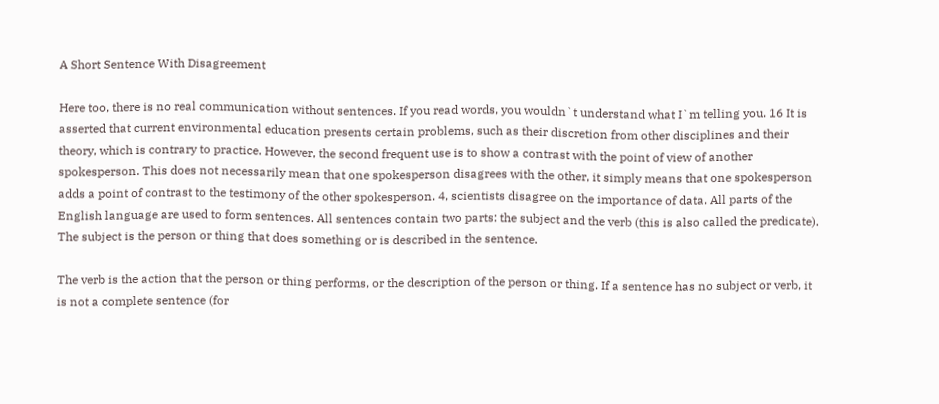A Short Sentence With Disagreement

Here too, there is no real communication without sentences. If you read words, you wouldn`t understand what I`m telling you. 16 It is asserted that current environmental education presents certain problems, such as their discretion from other disciplines and their theory, which is contrary to practice. However, the second frequent use is to show a contrast with the point of view of another spokesperson. This does not necessarily mean that one spokesperson disagrees with the other, it simply means that one spokesperson adds a point of contrast to the testimony of the other spokesperson. 4, scientists disagree on the importance of data. All parts of the English language are used to form sentences. All sentences contain two parts: the subject and the verb (this is also called the predicate). The subject is the person or thing that does something or is described in the sentence.

The verb is the action that the person or thing performs, or the description of the person or thing. If a sentence has no subject or verb, it is not a complete sentence (for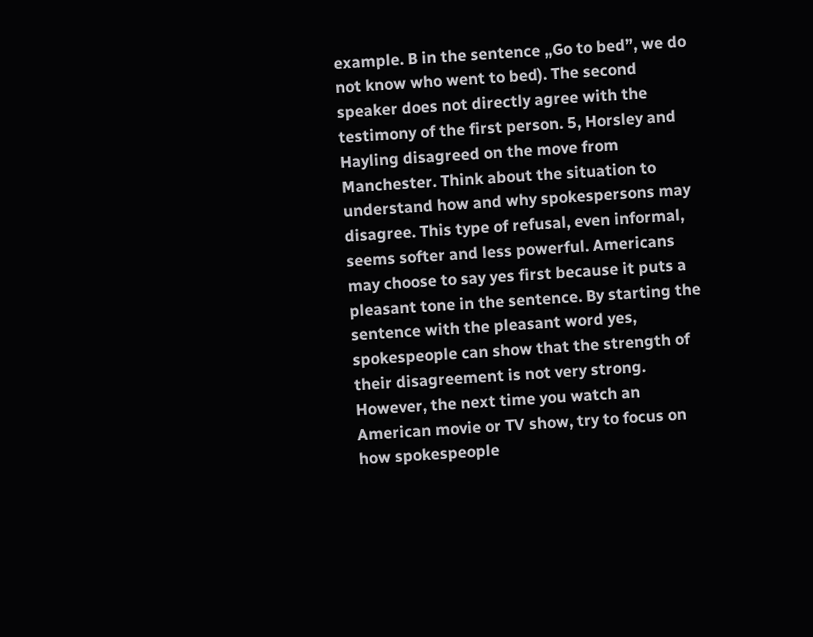example. B in the sentence „Go to bed”, we do not know who went to bed). The second speaker does not directly agree with the testimony of the first person. 5, Horsley and Hayling disagreed on the move from Manchester. Think about the situation to understand how and why spokespersons may disagree. This type of refusal, even informal, seems softer and less powerful. Americans may choose to say yes first because it puts a pleasant tone in the sentence. By starting the sentence with the pleasant word yes, spokespeople can show that the strength of their disagreement is not very strong. However, the next time you watch an American movie or TV show, try to focus on how spokespeople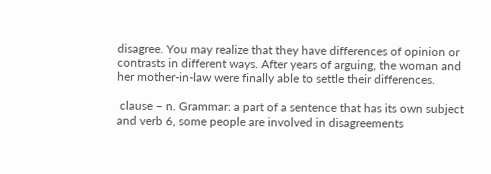disagree. You may realize that they have differences of opinion or contrasts in different ways. After years of arguing, the woman and her mother-in-law were finally able to settle their differences.

 clause – n. Grammar: a part of a sentence that has its own subject and verb 6, some people are involved in disagreements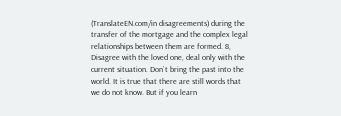(TranslateEN.com/in disagreements) during the transfer of the mortgage and the complex legal relationships between them are formed. 8, Disagree with the loved one, deal only with the current situation. Don`t bring the past into the world. It is true that there are still words that we do not know. But if you learn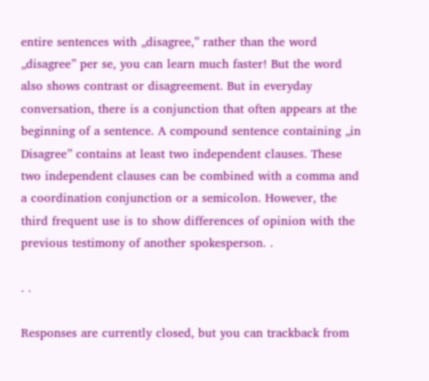entire sentences with „disagree,” rather than the word „disagree” per se, you can learn much faster! But the word also shows contrast or disagreement. But in everyday conversation, there is a conjunction that often appears at the beginning of a sentence. A compound sentence containing „in Disagree” contains at least two independent clauses. These two independent clauses can be combined with a comma and a coordination conjunction or a semicolon. However, the third frequent use is to show differences of opinion with the previous testimony of another spokesperson. .

. .

Responses are currently closed, but you can trackback from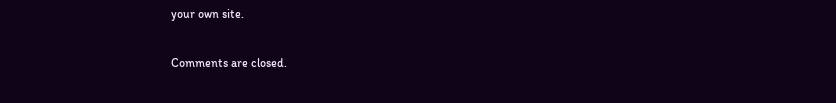your own site.

Comments are closed.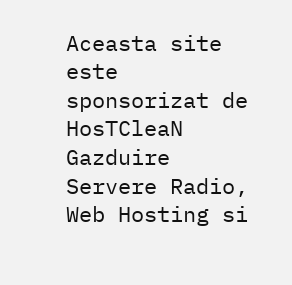Aceasta site este sponsorizat de HosTCleaN Gazduire Servere Radio, Web Hosting si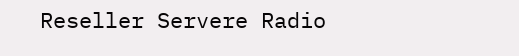Reseller Servere Radio